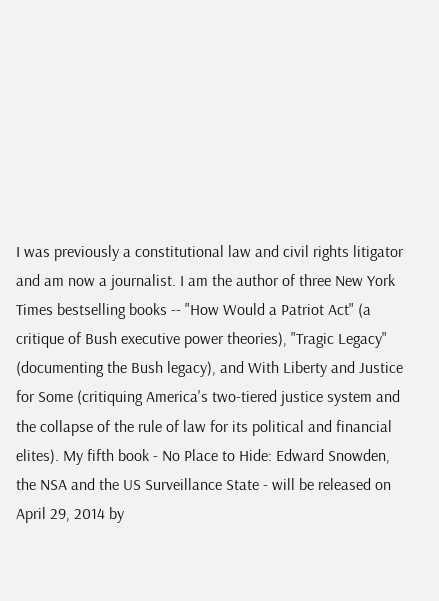I was previously a constitutional law and civil rights litigator and am now a journalist. I am the author of three New York Times bestselling books -- "How Would a Patriot Act" (a critique of Bush executive power theories), "Tragic Legacy" (documenting the Bush legacy), and With Liberty and Justice for Some (critiquing America's two-tiered justice system and the collapse of the rule of law for its political and financial elites). My fifth book - No Place to Hide: Edward Snowden, the NSA and the US Surveillance State - will be released on April 29, 2014 by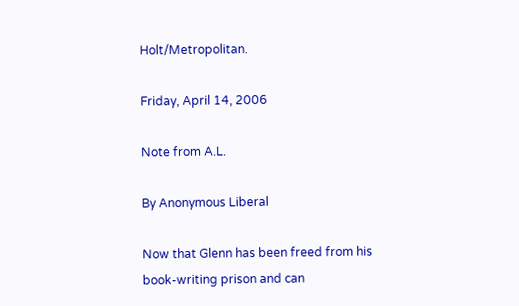Holt/Metropolitan.

Friday, April 14, 2006

Note from A.L.

By Anonymous Liberal

Now that Glenn has been freed from his book-writing prison and can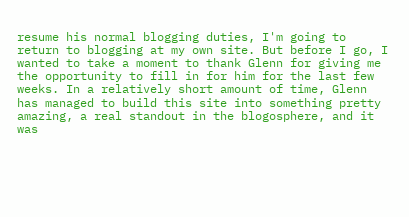resume his normal blogging duties, I'm going to return to blogging at my own site. But before I go, I wanted to take a moment to thank Glenn for giving me the opportunity to fill in for him for the last few weeks. In a relatively short amount of time, Glenn has managed to build this site into something pretty amazing, a real standout in the blogosphere, and it was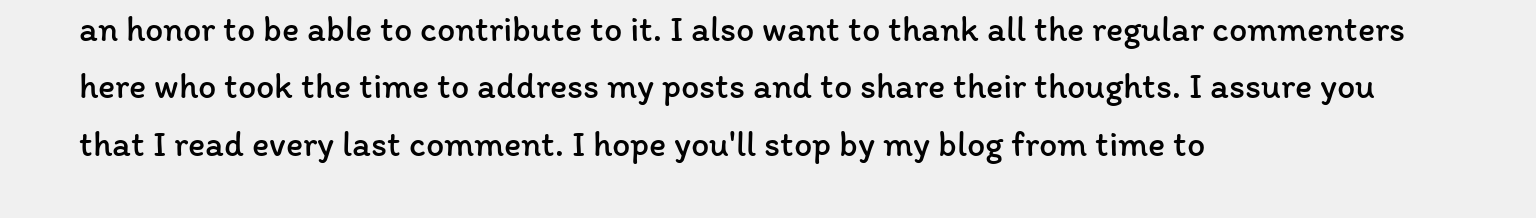an honor to be able to contribute to it. I also want to thank all the regular commenters here who took the time to address my posts and to share their thoughts. I assure you that I read every last comment. I hope you'll stop by my blog from time to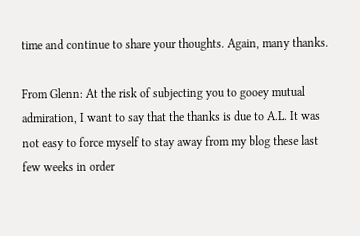time and continue to share your thoughts. Again, many thanks.

From Glenn: At the risk of subjecting you to gooey mutual admiration, I want to say that the thanks is due to A.L. It was not easy to force myself to stay away from my blog these last few weeks in order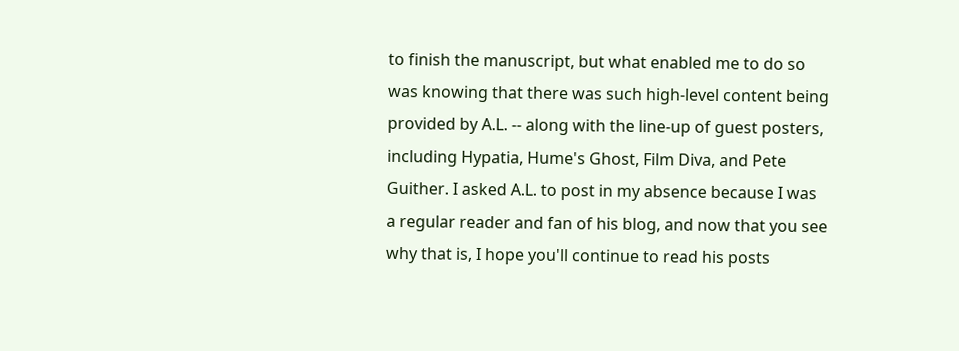to finish the manuscript, but what enabled me to do so was knowing that there was such high-level content being provided by A.L. -- along with the line-up of guest posters, including Hypatia, Hume's Ghost, Film Diva, and Pete Guither. I asked A.L. to post in my absence because I was a regular reader and fan of his blog, and now that you see why that is, I hope you'll continue to read his posts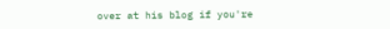over at his blog if you're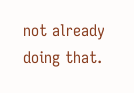not already doing that.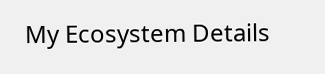My Ecosystem Details